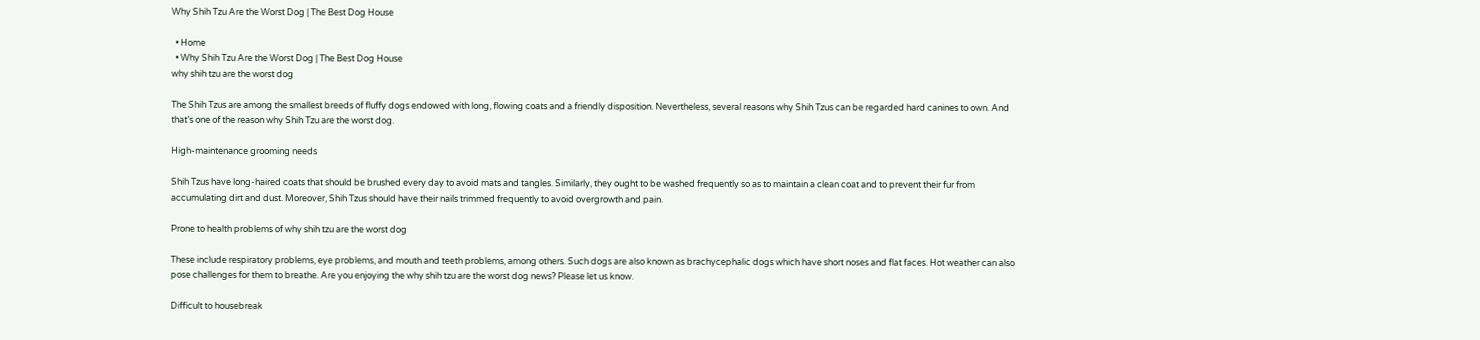Why Shih Tzu Are the Worst Dog | The Best Dog House

  • Home
  • Why Shih Tzu Are the Worst Dog | The Best Dog House
why shih tzu are the worst dog

The Shih Tzus are among the smallest breeds of fluffy dogs endowed with long, flowing coats and a friendly disposition. Nevertheless, several reasons why Shih Tzus can be regarded hard canines to own. And that’s one of the reason why Shih Tzu are the worst dog.

High-maintenance grooming needs

Shih Tzus have long-haired coats that should be brushed every day to avoid mats and tangles. Similarly, they ought to be washed frequently so as to maintain a clean coat and to prevent their fur from accumulating dirt and dust. Moreover, Shih Tzus should have their nails trimmed frequently to avoid overgrowth and pain.

Prone to health problems of why shih tzu are the worst dog

These include respiratory problems, eye problems, and mouth and teeth problems, among others. Such dogs are also known as brachycephalic dogs which have short noses and flat faces. Hot weather can also pose challenges for them to breathe. Are you enjoying the why shih tzu are the worst dog news? Please let us know.

Difficult to housebreak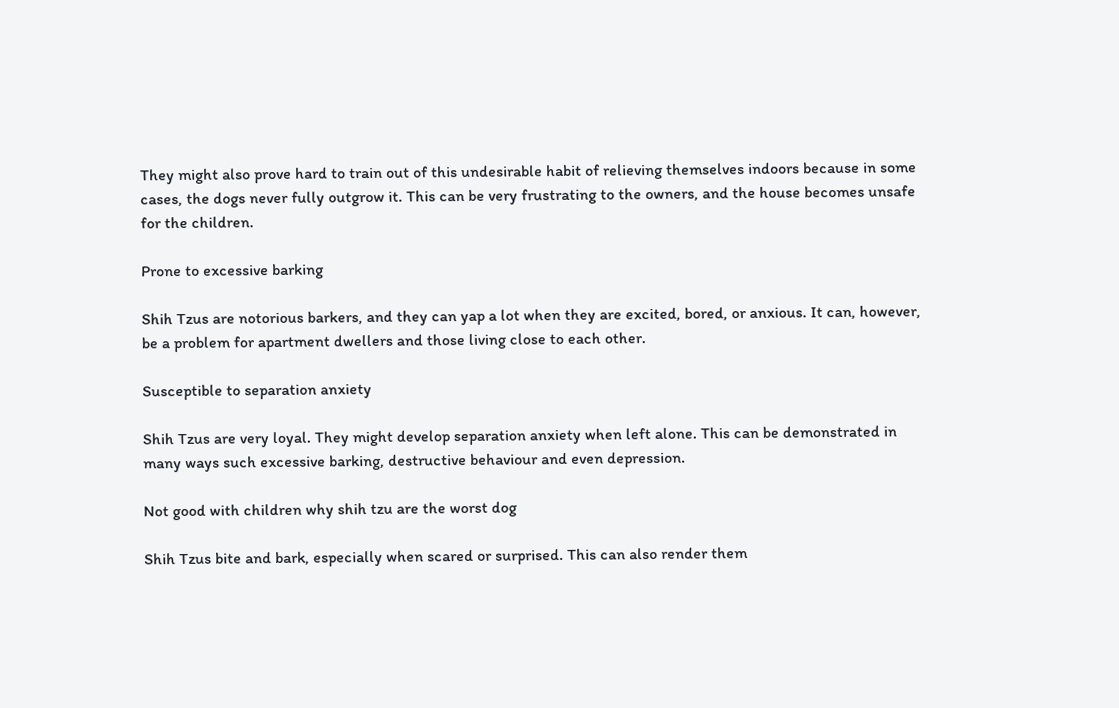They might also prove hard to train out of this undesirable habit of relieving themselves indoors because in some cases, the dogs never fully outgrow it. This can be very frustrating to the owners, and the house becomes unsafe for the children.

Prone to excessive barking

Shih Tzus are notorious barkers, and they can yap a lot when they are excited, bored, or anxious. It can, however, be a problem for apartment dwellers and those living close to each other.

Susceptible to separation anxiety

Shih Tzus are very loyal. They might develop separation anxiety when left alone. This can be demonstrated in many ways such excessive barking, destructive behaviour and even depression.

Not good with children why shih tzu are the worst dog

Shih Tzus bite and bark, especially when scared or surprised. This can also render them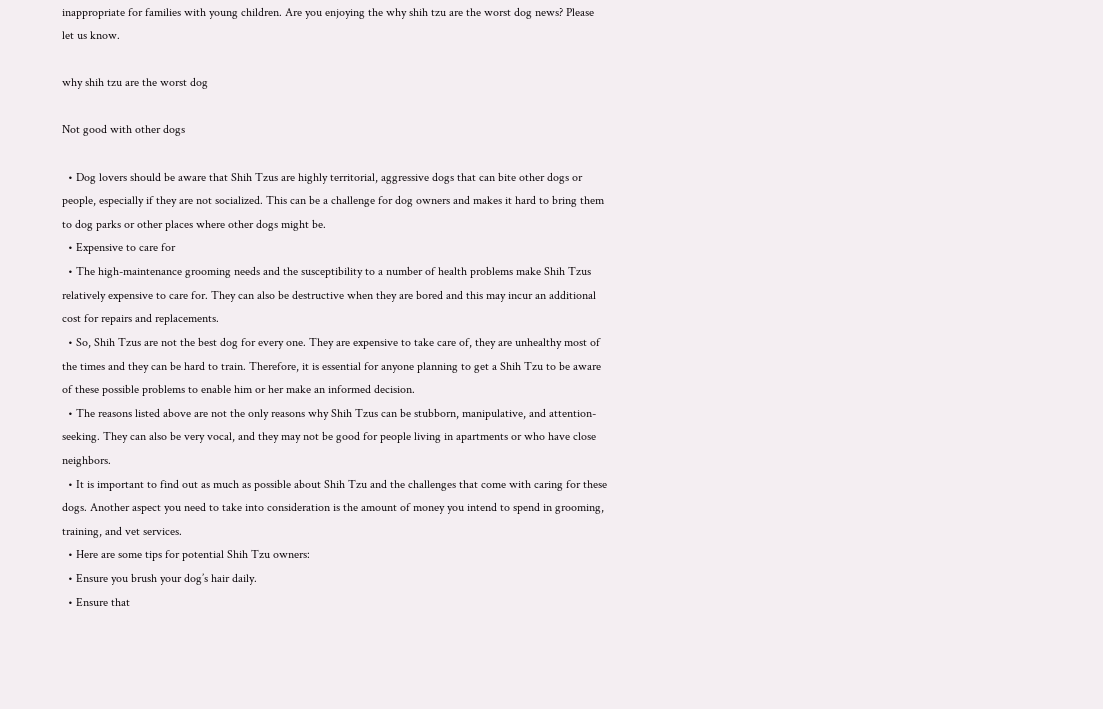inappropriate for families with young children. Are you enjoying the why shih tzu are the worst dog news? Please let us know.

why shih tzu are the worst dog

Not good with other dogs

  • Dog lovers should be aware that Shih Tzus are highly territorial, aggressive dogs that can bite other dogs or people, especially if they are not socialized. This can be a challenge for dog owners and makes it hard to bring them to dog parks or other places where other dogs might be.
  • Expensive to care for
  • The high-maintenance grooming needs and the susceptibility to a number of health problems make Shih Tzus relatively expensive to care for. They can also be destructive when they are bored and this may incur an additional cost for repairs and replacements.
  • So, Shih Tzus are not the best dog for every one. They are expensive to take care of, they are unhealthy most of the times and they can be hard to train. Therefore, it is essential for anyone planning to get a Shih Tzu to be aware of these possible problems to enable him or her make an informed decision.
  • The reasons listed above are not the only reasons why Shih Tzus can be stubborn, manipulative, and attention-seeking. They can also be very vocal, and they may not be good for people living in apartments or who have close neighbors.
  • It is important to find out as much as possible about Shih Tzu and the challenges that come with caring for these dogs. Another aspect you need to take into consideration is the amount of money you intend to spend in grooming, training, and vet services.
  • Here are some tips for potential Shih Tzu owners:
  • Ensure you brush your dog’s hair daily.
  • Ensure that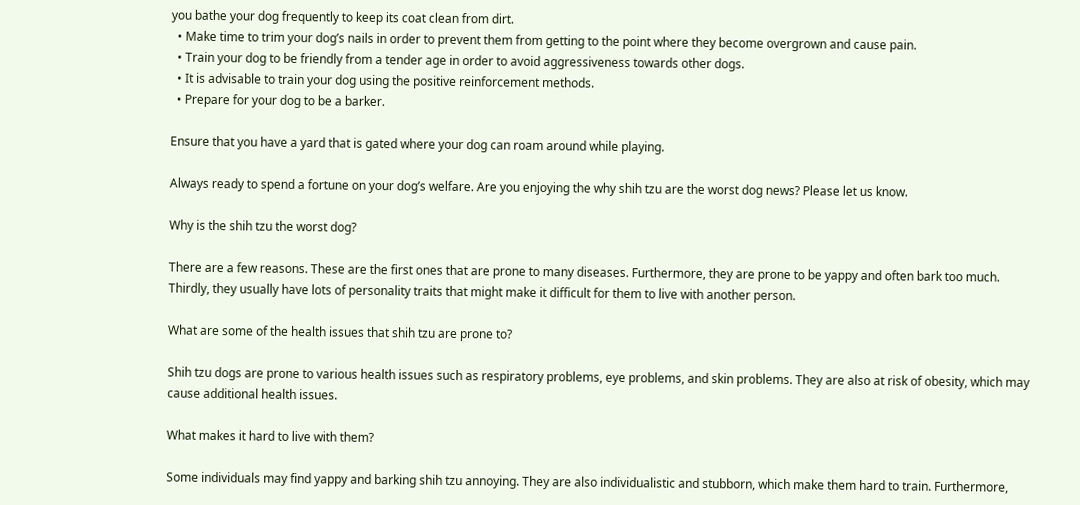you bathe your dog frequently to keep its coat clean from dirt.
  • Make time to trim your dog’s nails in order to prevent them from getting to the point where they become overgrown and cause pain.
  • Train your dog to be friendly from a tender age in order to avoid aggressiveness towards other dogs.
  • It is advisable to train your dog using the positive reinforcement methods.
  • Prepare for your dog to be a barker.

Ensure that you have a yard that is gated where your dog can roam around while playing.

Always ready to spend a fortune on your dog’s welfare. Are you enjoying the why shih tzu are the worst dog news? Please let us know.

Why is the shih tzu the worst dog?

There are a few reasons. These are the first ones that are prone to many diseases. Furthermore, they are prone to be yappy and often bark too much. Thirdly, they usually have lots of personality traits that might make it difficult for them to live with another person.

What are some of the health issues that shih tzu are prone to?

Shih tzu dogs are prone to various health issues such as respiratory problems, eye problems, and skin problems. They are also at risk of obesity, which may cause additional health issues.

What makes it hard to live with them?

Some individuals may find yappy and barking shih tzu annoying. They are also individualistic and stubborn, which make them hard to train. Furthermore,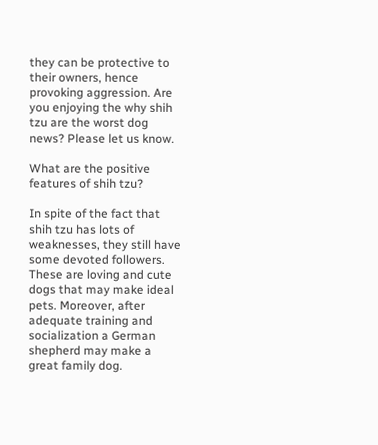they can be protective to their owners, hence provoking aggression. Are you enjoying the why shih tzu are the worst dog news? Please let us know.

What are the positive features of shih tzu?

In spite of the fact that shih tzu has lots of weaknesses, they still have some devoted followers. These are loving and cute dogs that may make ideal pets. Moreover, after adequate training and socialization a German shepherd may make a great family dog.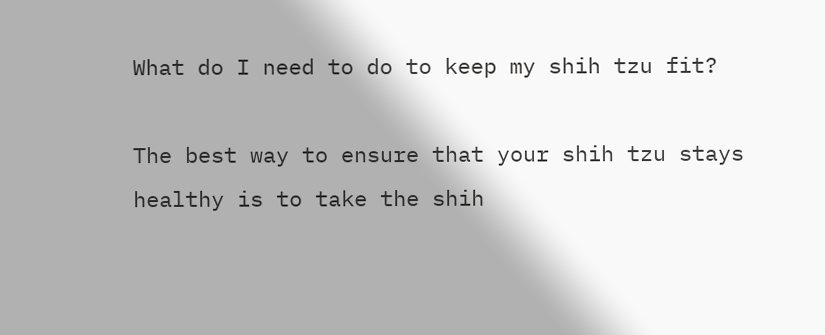What do I need to do to keep my shih tzu fit?

The best way to ensure that your shih tzu stays healthy is to take the shih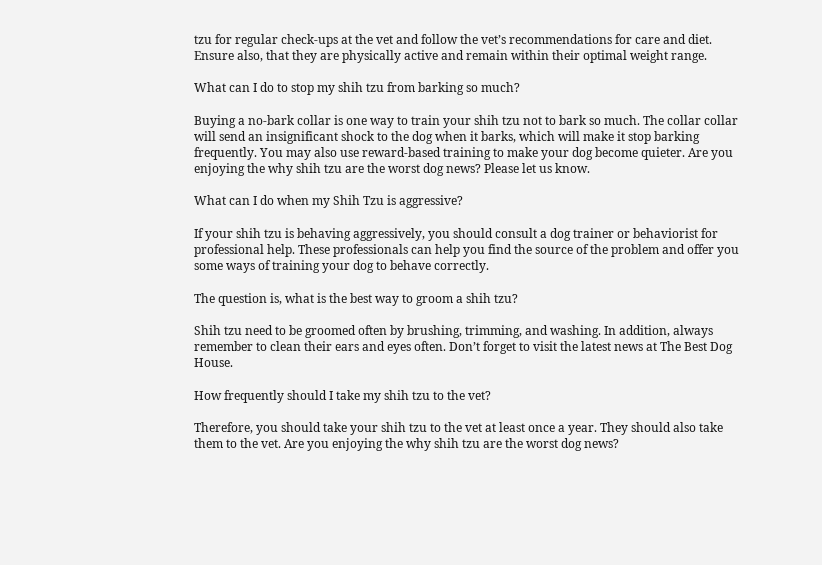tzu for regular check-ups at the vet and follow the vet’s recommendations for care and diet. Ensure also, that they are physically active and remain within their optimal weight range.

What can I do to stop my shih tzu from barking so much?

Buying a no-bark collar is one way to train your shih tzu not to bark so much. The collar collar will send an insignificant shock to the dog when it barks, which will make it stop barking frequently. You may also use reward-based training to make your dog become quieter. Are you enjoying the why shih tzu are the worst dog news? Please let us know.

What can I do when my Shih Tzu is aggressive?

If your shih tzu is behaving aggressively, you should consult a dog trainer or behaviorist for professional help. These professionals can help you find the source of the problem and offer you some ways of training your dog to behave correctly.

The question is, what is the best way to groom a shih tzu?

Shih tzu need to be groomed often by brushing, trimming, and washing. In addition, always remember to clean their ears and eyes often. Don’t forget to visit the latest news at The Best Dog House.

How frequently should I take my shih tzu to the vet?

Therefore, you should take your shih tzu to the vet at least once a year. They should also take them to the vet. Are you enjoying the why shih tzu are the worst dog news?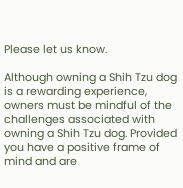Please let us know.

Although owning a Shih Tzu dog is a rewarding experience, owners must be mindful of the challenges associated with owning a Shih Tzu dog. Provided you have a positive frame of mind and are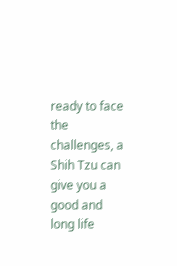ready to face the challenges, a Shih Tzu can give you a good and long life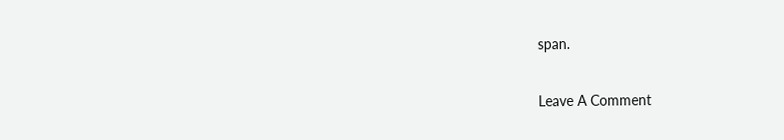span.

Leave A Comment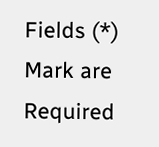Fields (*) Mark are Required